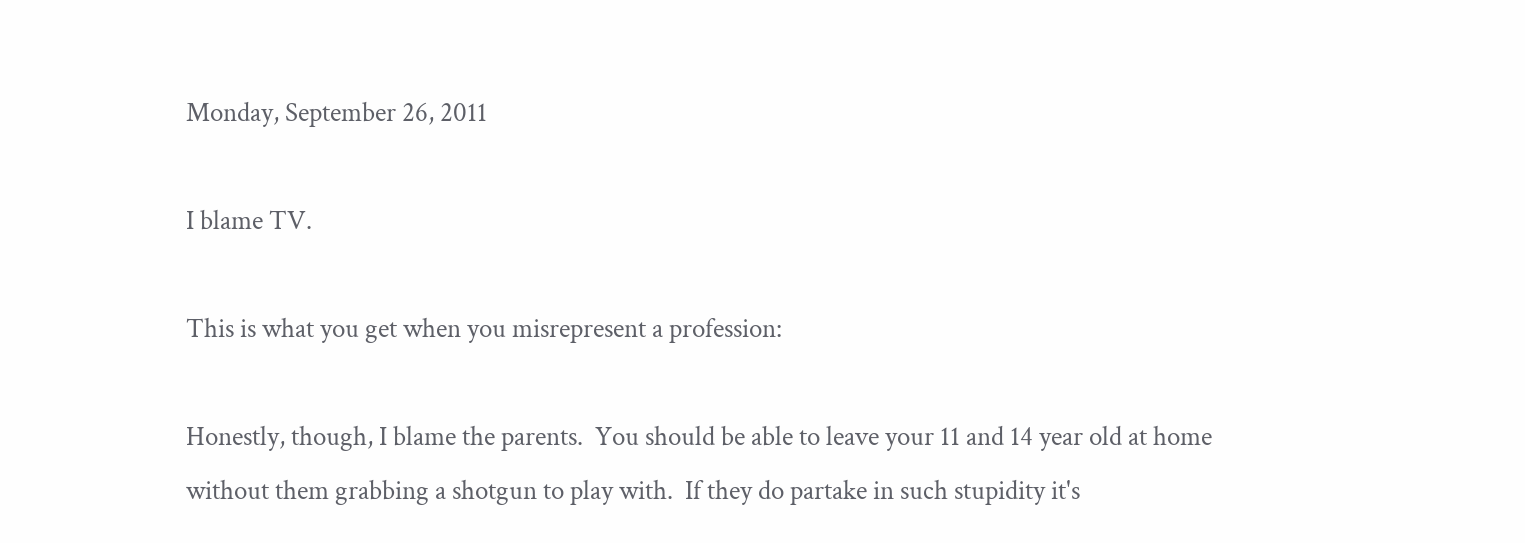Monday, September 26, 2011

I blame TV.

This is what you get when you misrepresent a profession:

Honestly, though, I blame the parents.  You should be able to leave your 11 and 14 year old at home without them grabbing a shotgun to play with.  If they do partake in such stupidity it's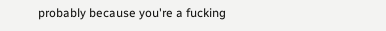probably because you're a fucking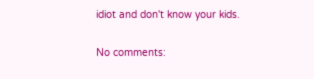idiot and don't know your kids.

No comments: